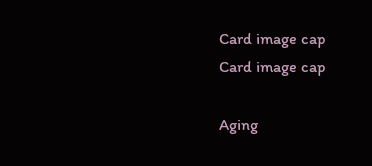Card image cap
Card image cap

Aging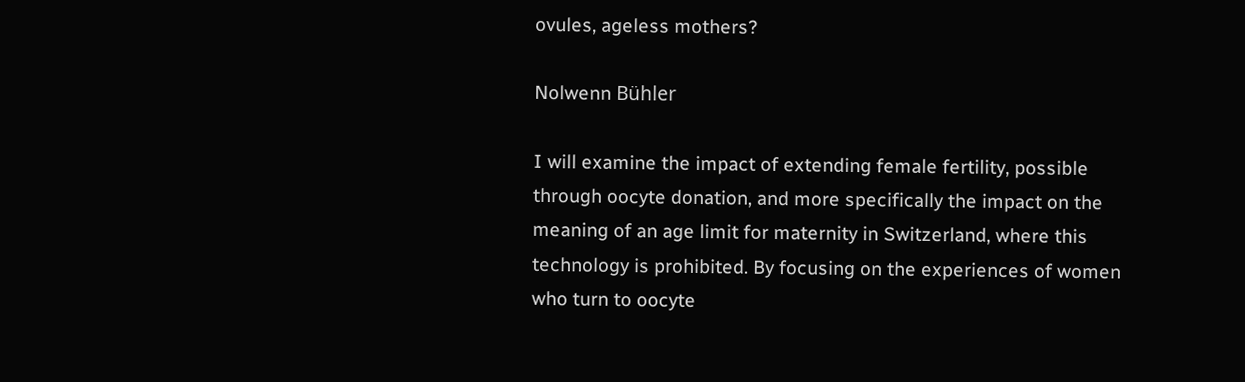ovules, ageless mothers?

Nolwenn Bühler

I will examine the impact of extending female fertility, possible through oocyte donation, and more specifically the impact on the meaning of an age limit for maternity in Switzerland, where this technology is prohibited. By focusing on the experiences of women who turn to oocyte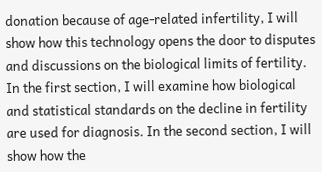donation because of age-related infertility, I will show how this technology opens the door to disputes and discussions on the biological limits of fertility. In the first section, I will examine how biological and statistical standards on the decline in fertility are used for diagnosis. In the second section, I will show how the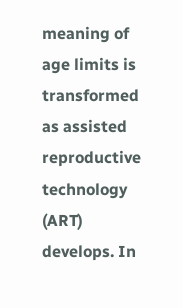meaning of age limits is transformed as assisted reproductive technology (ART) develops. In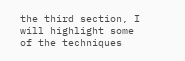the third section, I will highlight some of the techniques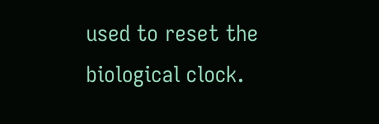used to reset the biological clock.